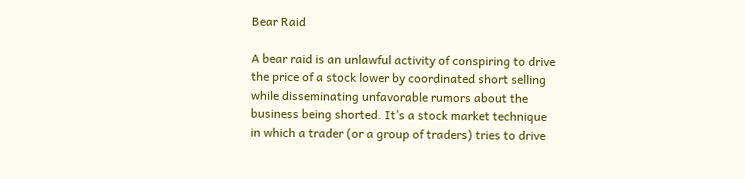Bear Raid

A bear raid is an unlawful activity of conspiring to drive the price of a stock lower by coordinated short selling while disseminating unfavorable rumors about the business being shorted. It’s a stock market technique in which a trader (or a group of traders) tries to drive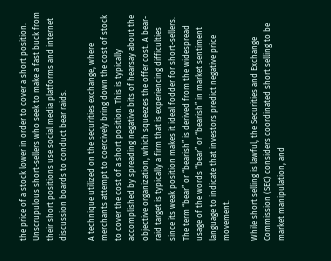the price of a stock lower in order to cover a short position. Unscrupulous short-sellers who seek to make a fast buck from their short positions use social media platforms and internet discussion boards to conduct bear raids.

A technique utilized on the securities exchange, where merchants attempt to coercively bring down the cost of stock to cover the cost of a short position. This is typically accomplished by spreading negative bits of hearsay about the objective organization, which squeezes the offer cost. A bear-raid target is typically a firm that is experiencing difficulties since its weak position makes it ideal fodder for short-sellers. The term “bear” or “bearish” is derived from the widespread usage of the words “bear” or “bearish” in market sentiment language to indicate that investors predict negative price movement.

While short selling is lawful, the Securities and Exchange Commission (SEC) considers coordinated short selling to be market manipulation, and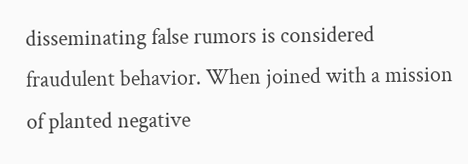disseminating false rumors is considered fraudulent behavior. When joined with a mission of planted negative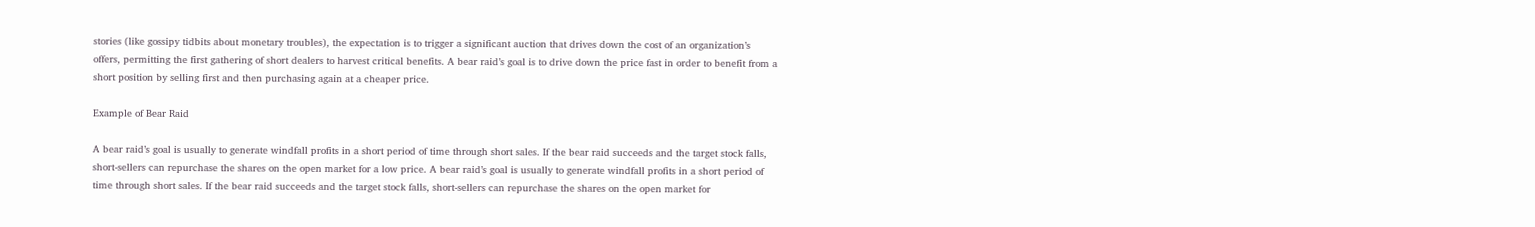stories (like gossipy tidbits about monetary troubles), the expectation is to trigger a significant auction that drives down the cost of an organization’s offers, permitting the first gathering of short dealers to harvest critical benefits. A bear raid’s goal is to drive down the price fast in order to benefit from a short position by selling first and then purchasing again at a cheaper price.

Example of Bear Raid

A bear raid’s goal is usually to generate windfall profits in a short period of time through short sales. If the bear raid succeeds and the target stock falls, short-sellers can repurchase the shares on the open market for a low price. A bear raid’s goal is usually to generate windfall profits in a short period of time through short sales. If the bear raid succeeds and the target stock falls, short-sellers can repurchase the shares on the open market for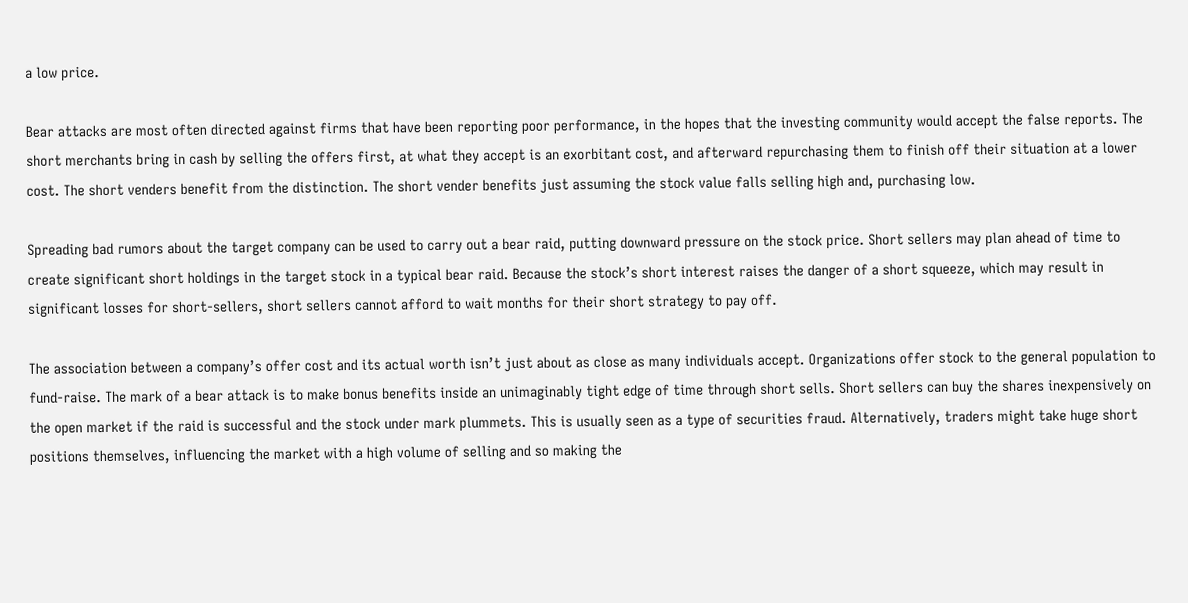a low price.

Bear attacks are most often directed against firms that have been reporting poor performance, in the hopes that the investing community would accept the false reports. The short merchants bring in cash by selling the offers first, at what they accept is an exorbitant cost, and afterward repurchasing them to finish off their situation at a lower cost. The short venders benefit from the distinction. The short vender benefits just assuming the stock value falls selling high and, purchasing low.

Spreading bad rumors about the target company can be used to carry out a bear raid, putting downward pressure on the stock price. Short sellers may plan ahead of time to create significant short holdings in the target stock in a typical bear raid. Because the stock’s short interest raises the danger of a short squeeze, which may result in significant losses for short-sellers, short sellers cannot afford to wait months for their short strategy to pay off.

The association between a company’s offer cost and its actual worth isn’t just about as close as many individuals accept. Organizations offer stock to the general population to fund-raise. The mark of a bear attack is to make bonus benefits inside an unimaginably tight edge of time through short sells. Short sellers can buy the shares inexpensively on the open market if the raid is successful and the stock under mark plummets. This is usually seen as a type of securities fraud. Alternatively, traders might take huge short positions themselves, influencing the market with a high volume of selling and so making the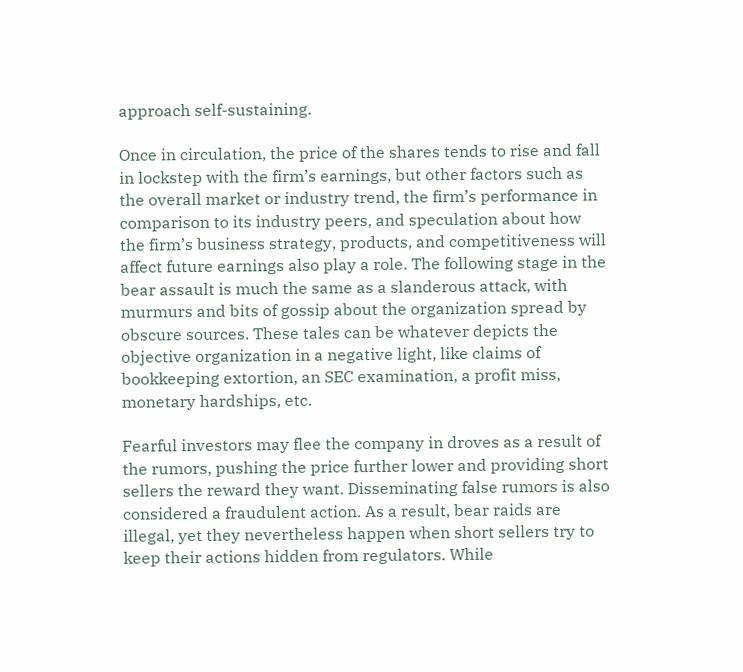approach self-sustaining.

Once in circulation, the price of the shares tends to rise and fall in lockstep with the firm’s earnings, but other factors such as the overall market or industry trend, the firm’s performance in comparison to its industry peers, and speculation about how the firm’s business strategy, products, and competitiveness will affect future earnings also play a role. The following stage in the bear assault is much the same as a slanderous attack, with murmurs and bits of gossip about the organization spread by obscure sources. These tales can be whatever depicts the objective organization in a negative light, like claims of bookkeeping extortion, an SEC examination, a profit miss, monetary hardships, etc.

Fearful investors may flee the company in droves as a result of the rumors, pushing the price further lower and providing short sellers the reward they want. Disseminating false rumors is also considered a fraudulent action. As a result, bear raids are illegal, yet they nevertheless happen when short sellers try to keep their actions hidden from regulators. While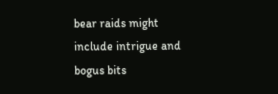bear raids might include intrigue and bogus bits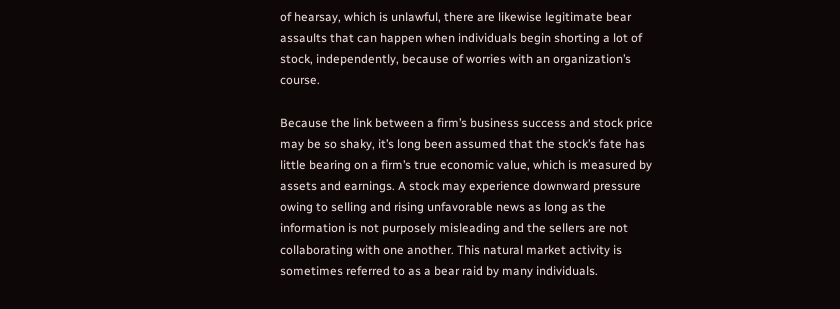of hearsay, which is unlawful, there are likewise legitimate bear assaults that can happen when individuals begin shorting a lot of stock, independently, because of worries with an organization’s course.

Because the link between a firm’s business success and stock price may be so shaky, it’s long been assumed that the stock’s fate has little bearing on a firm’s true economic value, which is measured by assets and earnings. A stock may experience downward pressure owing to selling and rising unfavorable news as long as the information is not purposely misleading and the sellers are not collaborating with one another. This natural market activity is sometimes referred to as a bear raid by many individuals.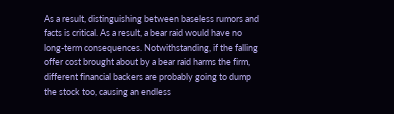As a result, distinguishing between baseless rumors and facts is critical. As a result, a bear raid would have no long-term consequences. Notwithstanding, if the falling offer cost brought about by a bear raid harms the firm, different financial backers are probably going to dump the stock too, causing an endless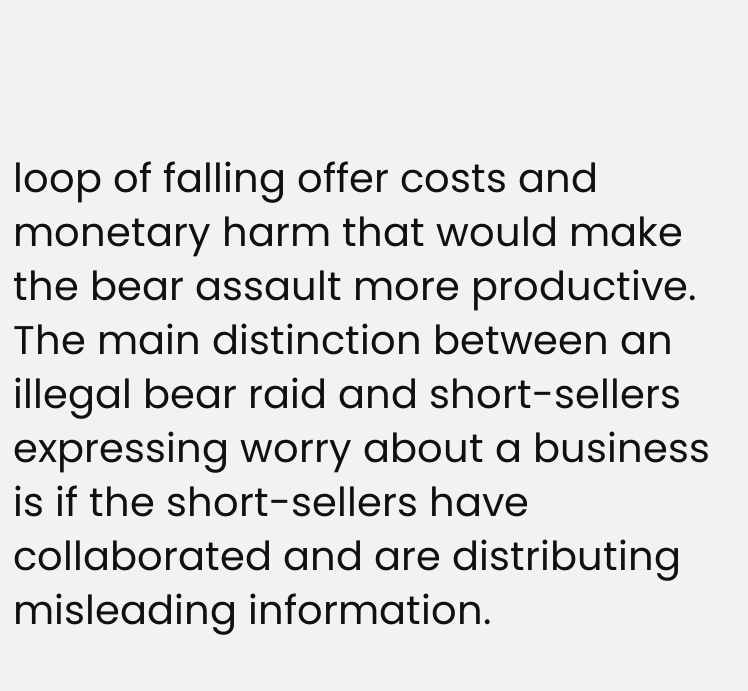loop of falling offer costs and monetary harm that would make the bear assault more productive. The main distinction between an illegal bear raid and short-sellers expressing worry about a business is if the short-sellers have collaborated and are distributing misleading information.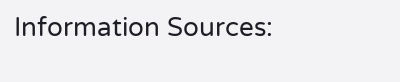Information Sources: